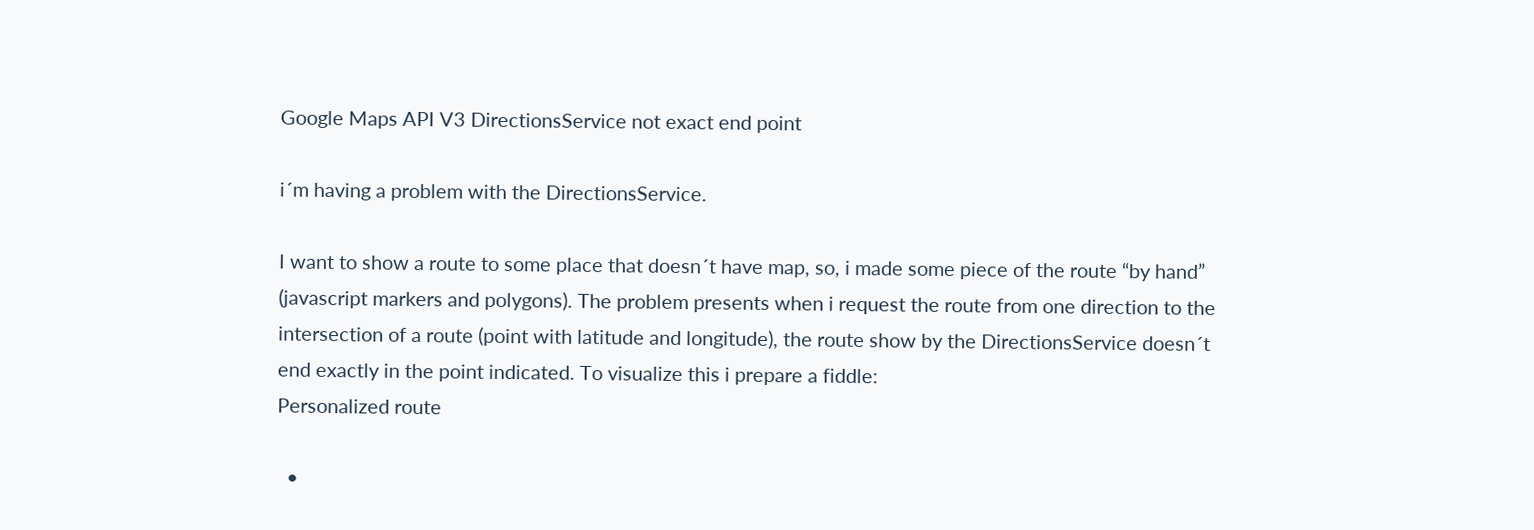Google Maps API V3 DirectionsService not exact end point

i´m having a problem with the DirectionsService.

I want to show a route to some place that doesn´t have map, so, i made some piece of the route “by hand” (javascript markers and polygons). The problem presents when i request the route from one direction to the intersection of a route (point with latitude and longitude), the route show by the DirectionsService doesn´t end exactly in the point indicated. To visualize this i prepare a fiddle:
Personalized route

  •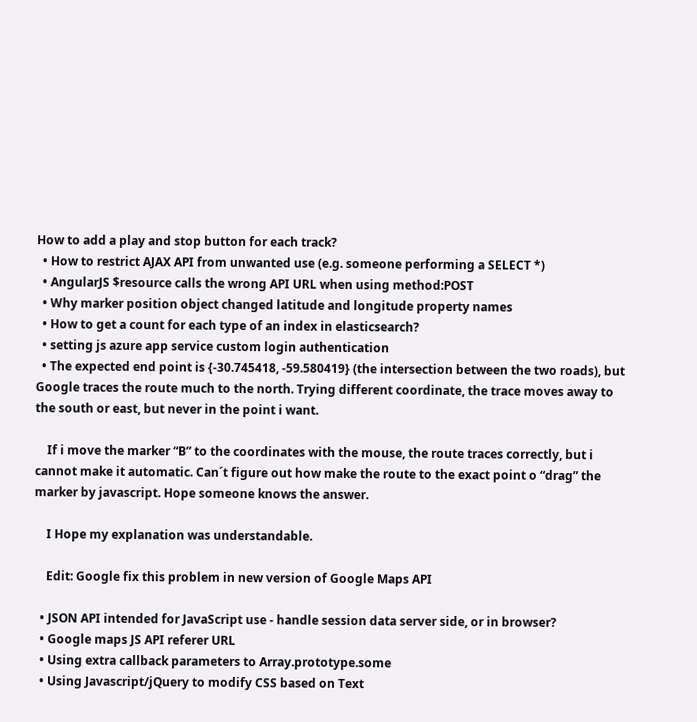How to add a play and stop button for each track?
  • How to restrict AJAX API from unwanted use (e.g. someone performing a SELECT *)
  • AngularJS $resource calls the wrong API URL when using method:POST
  • Why marker position object changed latitude and longitude property names
  • How to get a count for each type of an index in elasticsearch?
  • setting js azure app service custom login authentication
  • The expected end point is {-30.745418, -59.580419} (the intersection between the two roads), but Google traces the route much to the north. Trying different coordinate, the trace moves away to the south or east, but never in the point i want.

    If i move the marker “B” to the coordinates with the mouse, the route traces correctly, but i cannot make it automatic. Can´t figure out how make the route to the exact point o “drag” the marker by javascript. Hope someone knows the answer.

    I Hope my explanation was understandable.

    Edit: Google fix this problem in new version of Google Maps API

  • JSON API intended for JavaScript use - handle session data server side, or in browser?
  • Google maps JS API referer URL
  • Using extra callback parameters to Array.prototype.some
  • Using Javascript/jQuery to modify CSS based on Text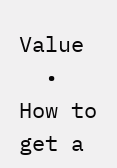Value
  • How to get a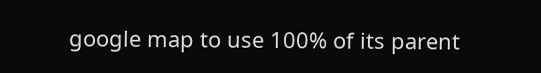google map to use 100% of its parent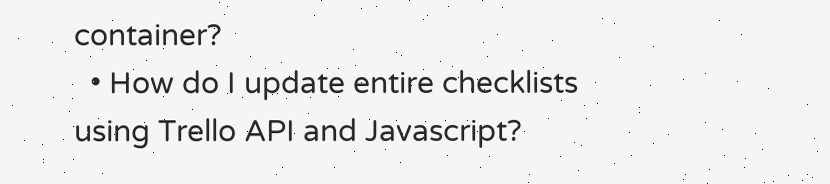container?
  • How do I update entire checklists using Trello API and Javascript?